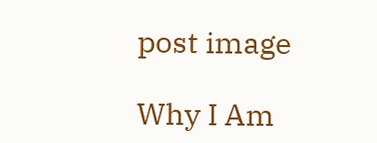post image

Why I Am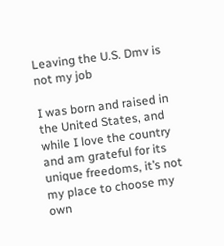Leaving the U.S. Dmv is not my job

I was born and raised in the United States, and while I love the country and am grateful for its unique freedoms, it’s not my place to choose my own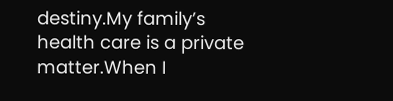destiny.My family’s health care is a private matter.When I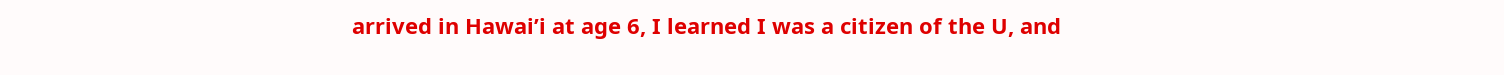arrived in Hawai’i at age 6, I learned I was a citizen of the U, and